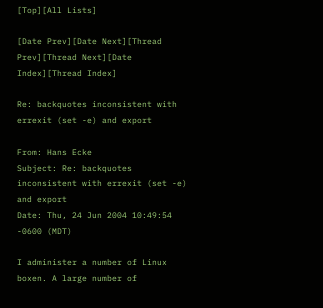[Top][All Lists]

[Date Prev][Date Next][Thread Prev][Thread Next][Date Index][Thread Index]

Re: backquotes inconsistent with errexit (set -e) and export

From: Hans Ecke
Subject: Re: backquotes inconsistent with errexit (set -e) and export
Date: Thu, 24 Jun 2004 10:49:54 -0600 (MDT)

I administer a number of Linux boxen. A large number of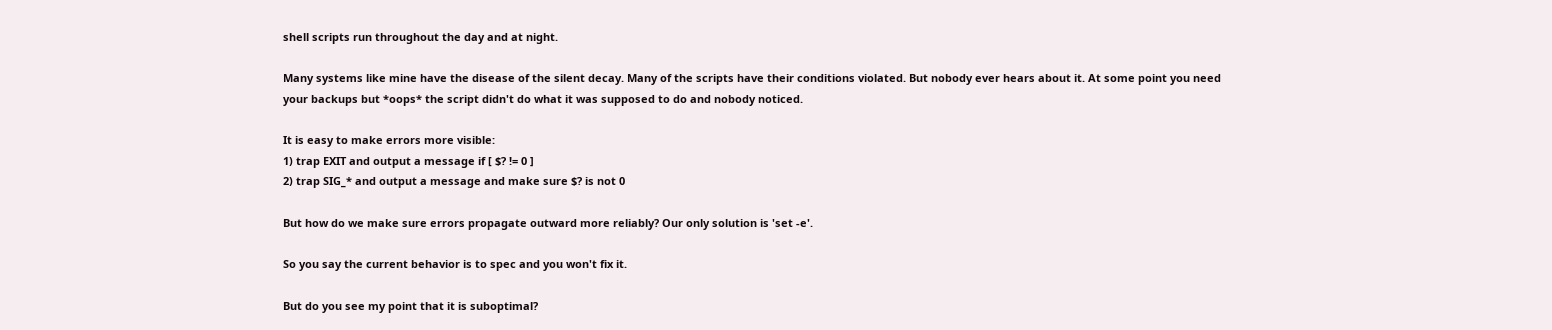shell scripts run throughout the day and at night.

Many systems like mine have the disease of the silent decay. Many of the scripts have their conditions violated. But nobody ever hears about it. At some point you need your backups but *oops* the script didn't do what it was supposed to do and nobody noticed.

It is easy to make errors more visible:
1) trap EXIT and output a message if [ $? != 0 ]
2) trap SIG_* and output a message and make sure $? is not 0

But how do we make sure errors propagate outward more reliably? Our only solution is 'set -e'.

So you say the current behavior is to spec and you won't fix it.

But do you see my point that it is suboptimal?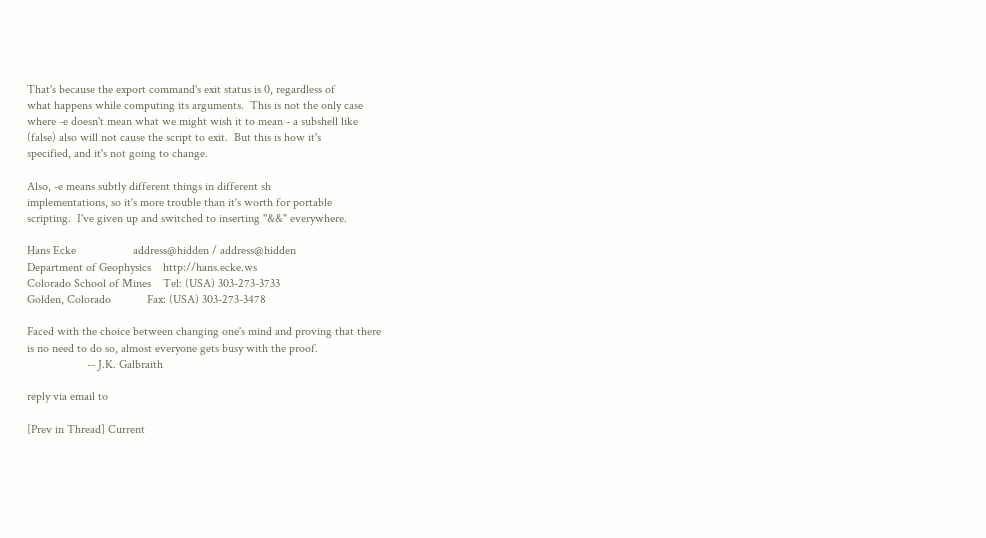That's because the export command's exit status is 0, regardless of
what happens while computing its arguments.  This is not the only case
where -e doesn't mean what we might wish it to mean - a subshell like
(false) also will not cause the script to exit.  But this is how it's
specified, and it's not going to change.

Also, -e means subtly different things in different sh
implementations, so it's more trouble than it's worth for portable
scripting.  I've given up and switched to inserting "&&" everywhere.

Hans Ecke                   address@hidden / address@hidden
Department of Geophysics    http://hans.ecke.ws
Colorado School of Mines    Tel: (USA) 303-273-3733
Golden, Colorado            Fax: (USA) 303-273-3478

Faced with the choice between changing one's mind and proving that there
is no need to do so, almost everyone gets busy with the proof.
                    -- J.K. Galbraith

reply via email to

[Prev in Thread] Current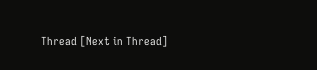Thread [Next in Thread]